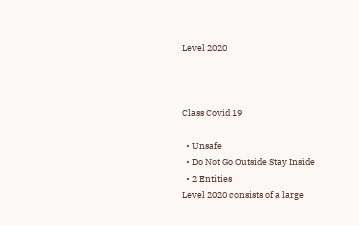Level 2020



Class Covid 19

  • Unsafe
  • Do Not Go Outside Stay Inside
  • 2 Entities
Level 2020 consists of a large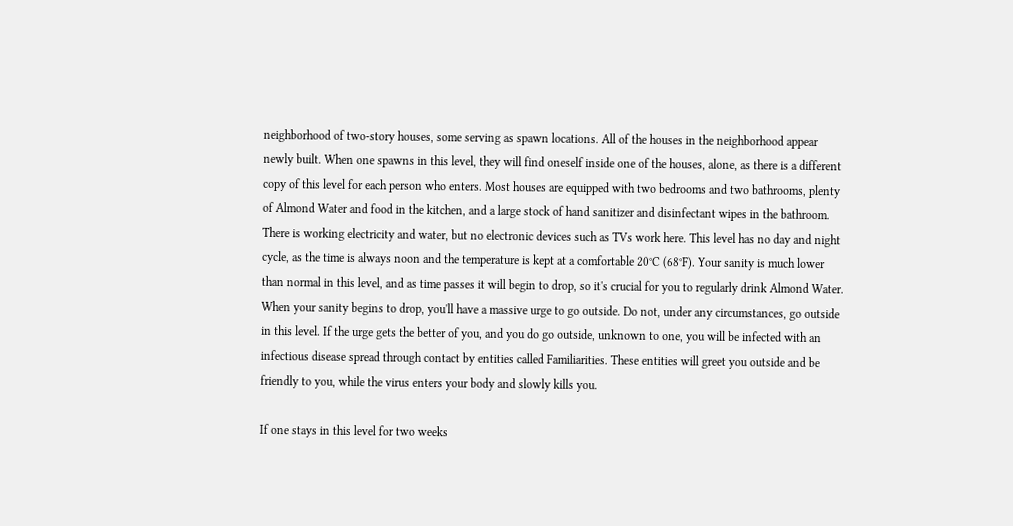neighborhood of two-story houses, some serving as spawn locations. All of the houses in the neighborhood appear newly built. When one spawns in this level, they will find oneself inside one of the houses, alone, as there is a different copy of this level for each person who enters. Most houses are equipped with two bedrooms and two bathrooms, plenty of Almond Water and food in the kitchen, and a large stock of hand sanitizer and disinfectant wipes in the bathroom. There is working electricity and water, but no electronic devices such as TVs work here. This level has no day and night cycle, as the time is always noon and the temperature is kept at a comfortable 20°C (68°F). Your sanity is much lower than normal in this level, and as time passes it will begin to drop, so it's crucial for you to regularly drink Almond Water. When your sanity begins to drop, you'll have a massive urge to go outside. Do not, under any circumstances, go outside in this level. If the urge gets the better of you, and you do go outside, unknown to one, you will be infected with an infectious disease spread through contact by entities called Familiarities. These entities will greet you outside and be friendly to you, while the virus enters your body and slowly kills you.

If one stays in this level for two weeks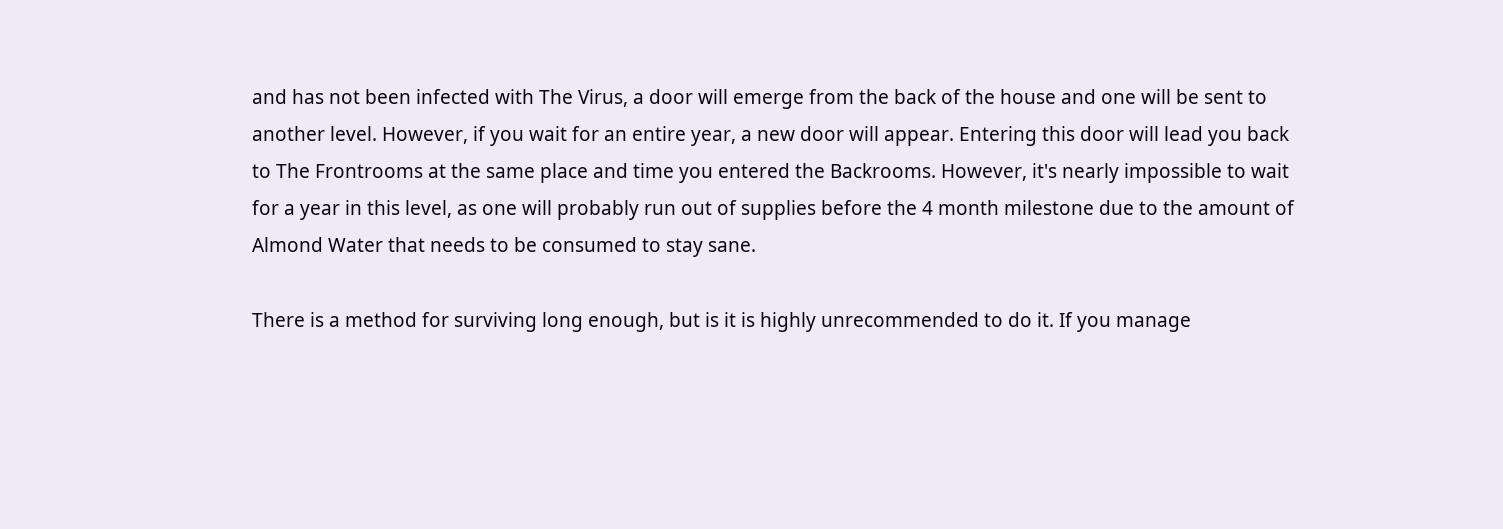and has not been infected with The Virus, a door will emerge from the back of the house and one will be sent to another level. However, if you wait for an entire year, a new door will appear. Entering this door will lead you back to The Frontrooms at the same place and time you entered the Backrooms. However, it's nearly impossible to wait for a year in this level, as one will probably run out of supplies before the 4 month milestone due to the amount of Almond Water that needs to be consumed to stay sane.

There is a method for surviving long enough, but is it is highly unrecommended to do it. If you manage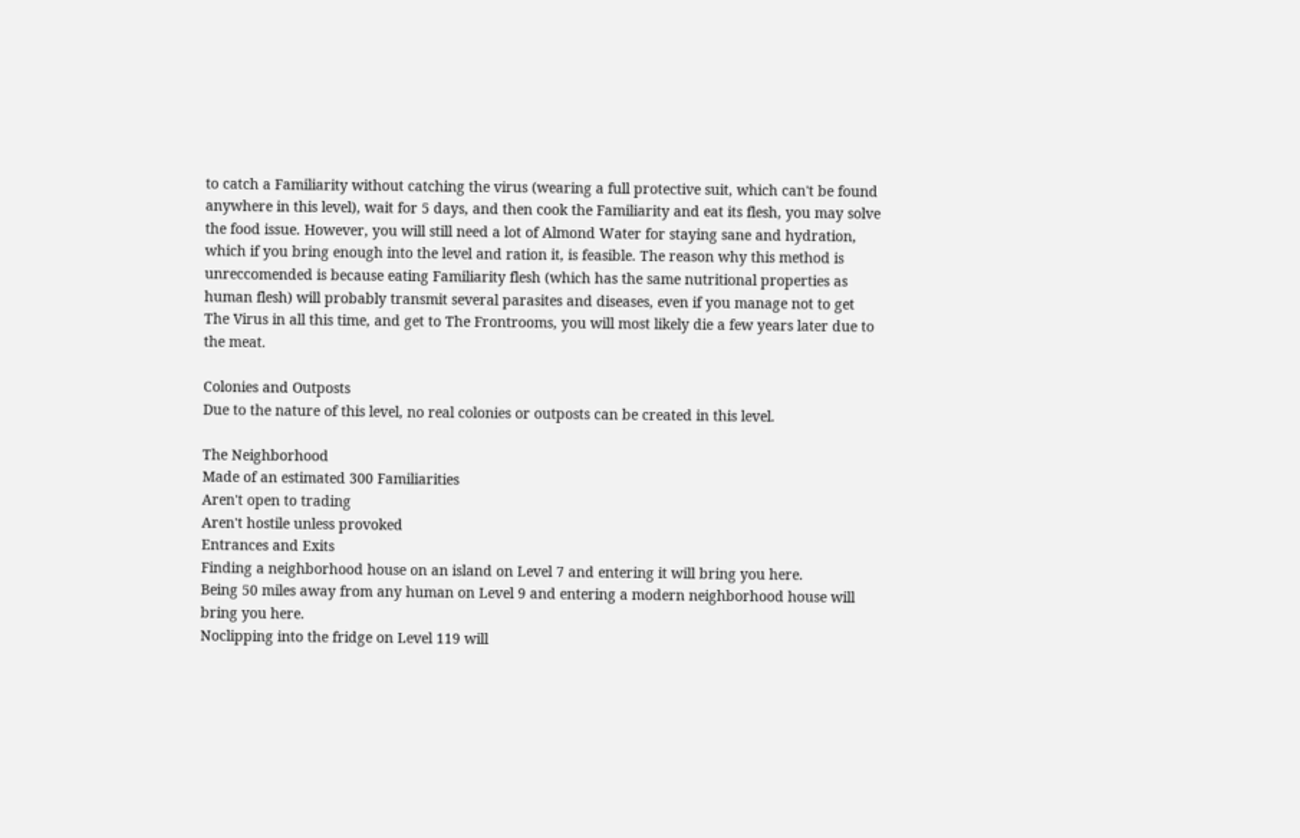to catch a Familiarity without catching the virus (wearing a full protective suit, which can't be found anywhere in this level), wait for 5 days, and then cook the Familiarity and eat its flesh, you may solve the food issue. However, you will still need a lot of Almond Water for staying sane and hydration, which if you bring enough into the level and ration it, is feasible. The reason why this method is unreccomended is because eating Familiarity flesh (which has the same nutritional properties as human flesh) will probably transmit several parasites and diseases, even if you manage not to get The Virus in all this time, and get to The Frontrooms, you will most likely die a few years later due to the meat.

Colonies and Outposts
Due to the nature of this level, no real colonies or outposts can be created in this level.

The Neighborhood
Made of an estimated 300 Familiarities
Aren't open to trading
Aren't hostile unless provoked
Entrances and Exits
Finding a neighborhood house on an island on Level 7 and entering it will bring you here.
Being 50 miles away from any human on Level 9 and entering a modern neighborhood house will bring you here.
Noclipping into the fridge on Level 119 will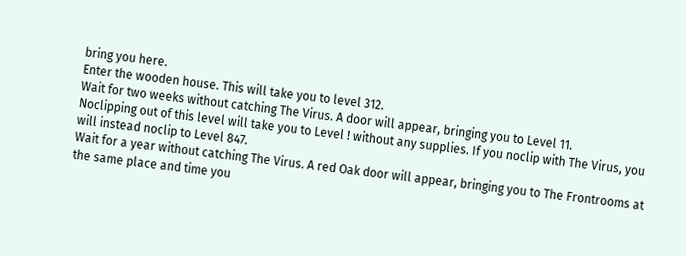bring you here.
Enter the wooden house. This will take you to level 312.
Wait for two weeks without catching The Virus. A door will appear, bringing you to Level 11.
Noclipping out of this level will take you to Level ! without any supplies. If you noclip with The Virus, you will instead noclip to Level 847.
Wait for a year without catching The Virus. A red Oak door will appear, bringing you to The Frontrooms at the same place and time you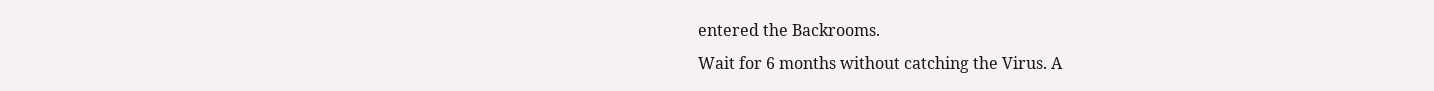entered the Backrooms.
Wait for 6 months without catching the Virus. A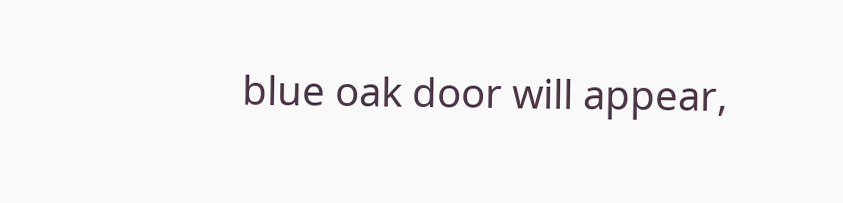blue oak door will appear,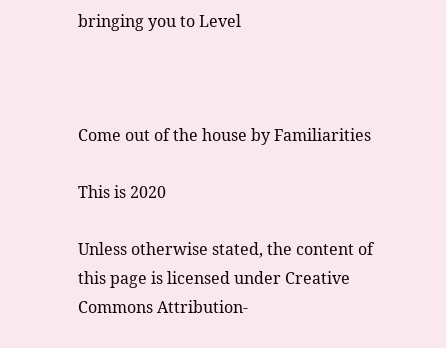bringing you to Level



Come out of the house by Familiarities

This is 2020

Unless otherwise stated, the content of this page is licensed under Creative Commons Attribution-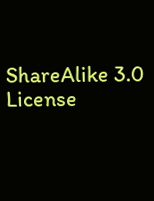ShareAlike 3.0 License